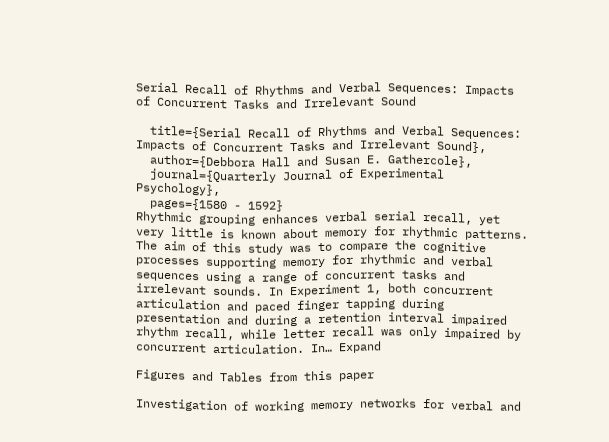Serial Recall of Rhythms and Verbal Sequences: Impacts of Concurrent Tasks and Irrelevant Sound

  title={Serial Recall of Rhythms and Verbal Sequences: Impacts of Concurrent Tasks and Irrelevant Sound},
  author={Debbora Hall and Susan E. Gathercole},
  journal={Quarterly Journal of Experimental Psychology},
  pages={1580 - 1592}
Rhythmic grouping enhances verbal serial recall, yet very little is known about memory for rhythmic patterns. The aim of this study was to compare the cognitive processes supporting memory for rhythmic and verbal sequences using a range of concurrent tasks and irrelevant sounds. In Experiment 1, both concurrent articulation and paced finger tapping during presentation and during a retention interval impaired rhythm recall, while letter recall was only impaired by concurrent articulation. In… Expand

Figures and Tables from this paper

Investigation of working memory networks for verbal and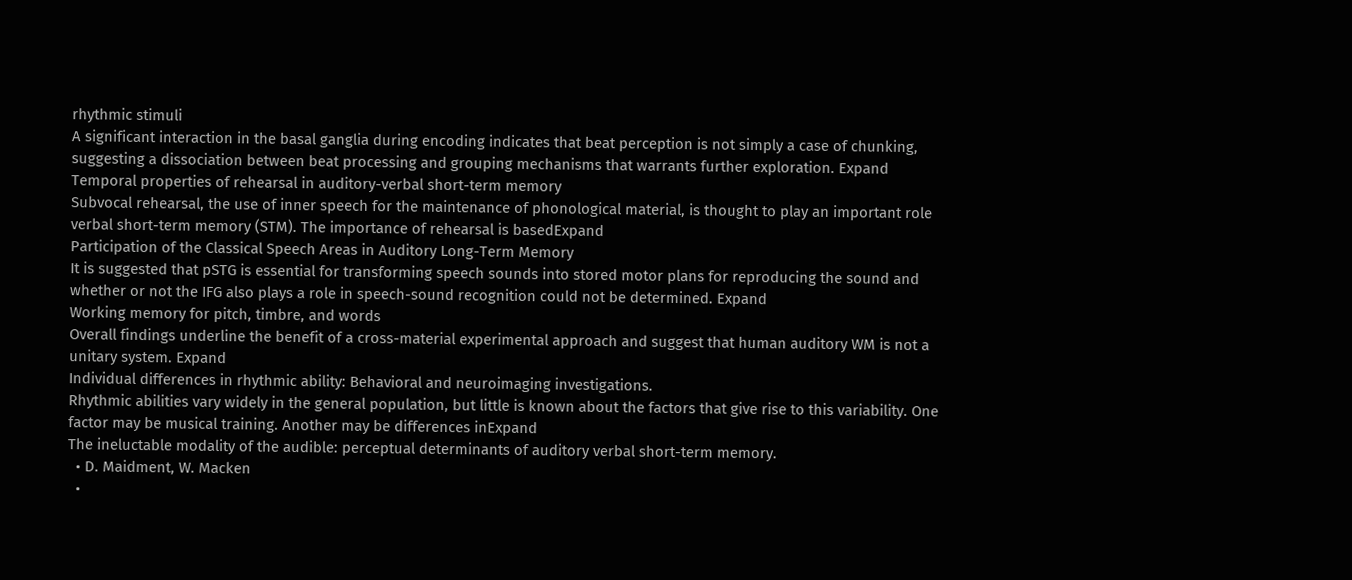rhythmic stimuli
A significant interaction in the basal ganglia during encoding indicates that beat perception is not simply a case of chunking, suggesting a dissociation between beat processing and grouping mechanisms that warrants further exploration. Expand
Temporal properties of rehearsal in auditory-verbal short-term memory
Subvocal rehearsal, the use of inner speech for the maintenance of phonological material, is thought to play an important role verbal short-term memory (STM). The importance of rehearsal is basedExpand
Participation of the Classical Speech Areas in Auditory Long-Term Memory
It is suggested that pSTG is essential for transforming speech sounds into stored motor plans for reproducing the sound and whether or not the IFG also plays a role in speech-sound recognition could not be determined. Expand
Working memory for pitch, timbre, and words
Overall findings underline the benefit of a cross-material experimental approach and suggest that human auditory WM is not a unitary system. Expand
Individual differences in rhythmic ability: Behavioral and neuroimaging investigations.
Rhythmic abilities vary widely in the general population, but little is known about the factors that give rise to this variability. One factor may be musical training. Another may be differences inExpand
The ineluctable modality of the audible: perceptual determinants of auditory verbal short-term memory.
  • D. Maidment, W. Macken
  •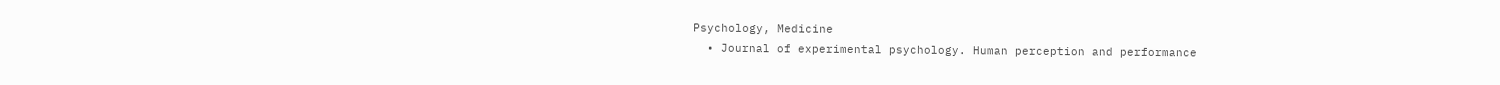Psychology, Medicine
  • Journal of experimental psychology. Human perception and performance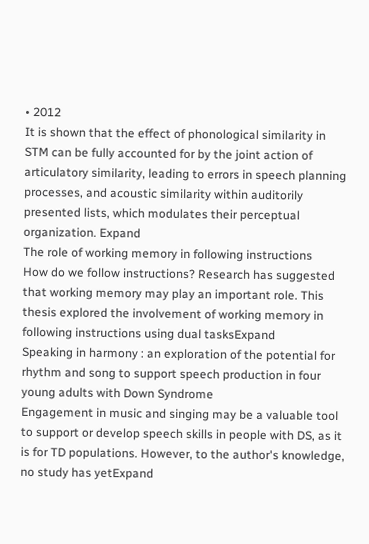• 2012
It is shown that the effect of phonological similarity in STM can be fully accounted for by the joint action of articulatory similarity, leading to errors in speech planning processes, and acoustic similarity within auditorily presented lists, which modulates their perceptual organization. Expand
The role of working memory in following instructions
How do we follow instructions? Research has suggested that working memory may play an important role. This thesis explored the involvement of working memory in following instructions using dual tasksExpand
Speaking in harmony : an exploration of the potential for rhythm and song to support speech production in four young adults with Down Syndrome
Engagement in music and singing may be a valuable tool to support or develop speech skills in people with DS, as it is for TD populations. However, to the author's knowledge, no study has yetExpand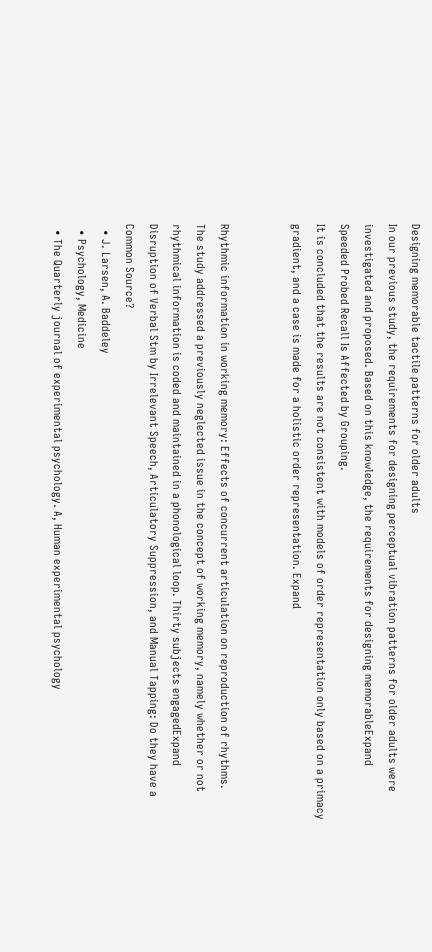Designing memorable tactile patterns for older adults
In our previous study, the requirements for designing perceptual vibration patterns for older adults were investigated and proposed. Based on this knowledge, the requirements for designing memorableExpand
Speeded Probed Recall Is Affected by Grouping.
It is concluded that the results are not consistent with models of order representation only based on a primacy gradient, and a case is made for a holistic order representation. Expand


Rhythmic information in working memory: Effects of concurrent articulation on reproduction of rhythms.
The study addressed a previously neglected issue in the concept of working memory, namely whether or not rhythmical information is coded and maintained in a phonological loop. Thirty subjects engagedExpand
Disruption of Verbal Stm by Irrelevant Speech, Articulatory Suppression, and Manual Tapping: Do they have a Common Source?
  • J. Larsen, A. Baddeley
  • Psychology, Medicine
  • The Quarterly journal of experimental psychology. A, Human experimental psychology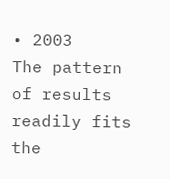• 2003
The pattern of results readily fits the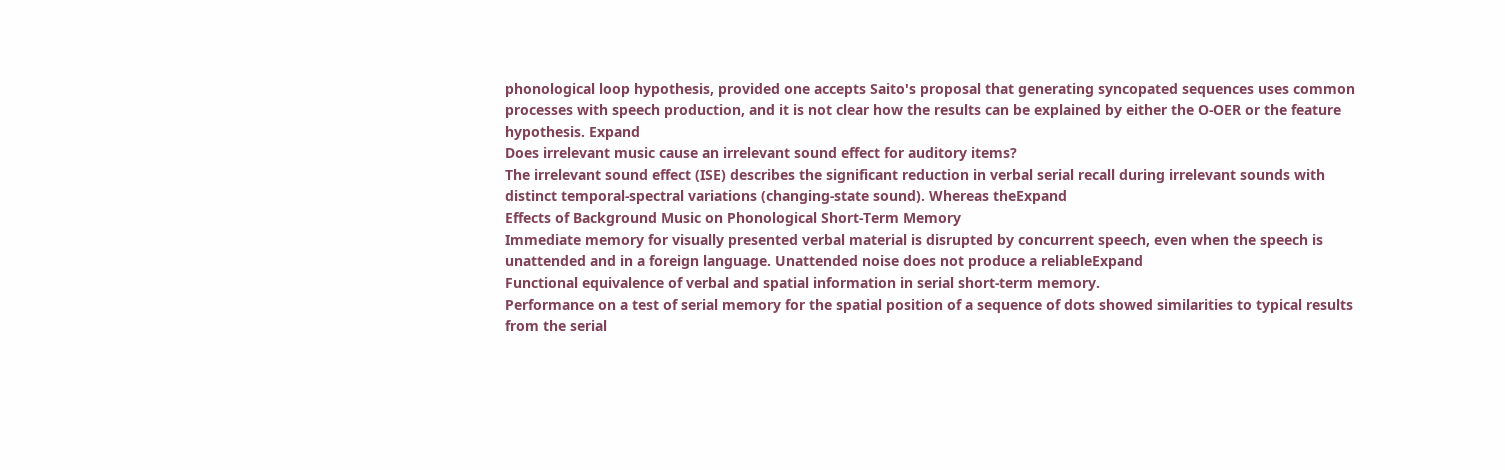phonological loop hypothesis, provided one accepts Saito's proposal that generating syncopated sequences uses common processes with speech production, and it is not clear how the results can be explained by either the O-OER or the feature hypothesis. Expand
Does irrelevant music cause an irrelevant sound effect for auditory items?
The irrelevant sound effect (ISE) describes the significant reduction in verbal serial recall during irrelevant sounds with distinct temporal-spectral variations (changing-state sound). Whereas theExpand
Effects of Background Music on Phonological Short-Term Memory
Immediate memory for visually presented verbal material is disrupted by concurrent speech, even when the speech is unattended and in a foreign language. Unattended noise does not produce a reliableExpand
Functional equivalence of verbal and spatial information in serial short-term memory.
Performance on a test of serial memory for the spatial position of a sequence of dots showed similarities to typical results from the serial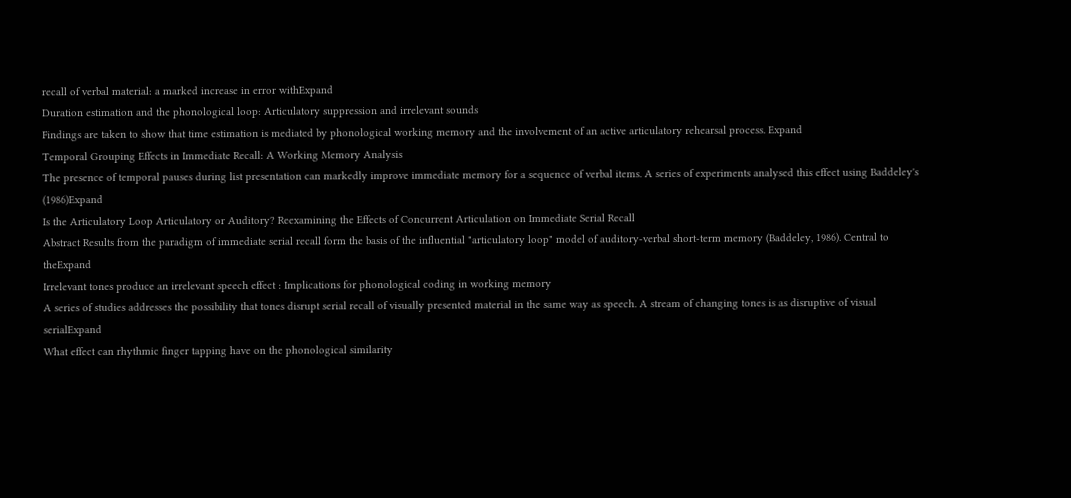recall of verbal material: a marked increase in error withExpand
Duration estimation and the phonological loop: Articulatory suppression and irrelevant sounds
Findings are taken to show that time estimation is mediated by phonological working memory and the involvement of an active articulatory rehearsal process. Expand
Temporal Grouping Effects in Immediate Recall: A Working Memory Analysis
The presence of temporal pauses during list presentation can markedly improve immediate memory for a sequence of verbal items. A series of experiments analysed this effect using Baddeley's (1986)Expand
Is the Articulatory Loop Articulatory or Auditory? Reexamining the Effects of Concurrent Articulation on Immediate Serial Recall
Abstract Results from the paradigm of immediate serial recall form the basis of the influential "articulatory loop" model of auditory-verbal short-term memory (Baddeley, 1986). Central to theExpand
Irrelevant tones produce an irrelevant speech effect : Implications for phonological coding in working memory
A series of studies addresses the possibility that tones disrupt serial recall of visually presented material in the same way as speech. A stream of changing tones is as disruptive of visual serialExpand
What effect can rhythmic finger tapping have on the phonological similarity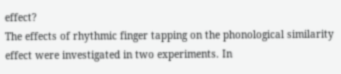effect?
The effects of rhythmic finger tapping on the phonological similarity effect were investigated in two experiments. In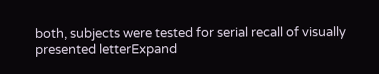both, subjects were tested for serial recall of visually presented letterExpand